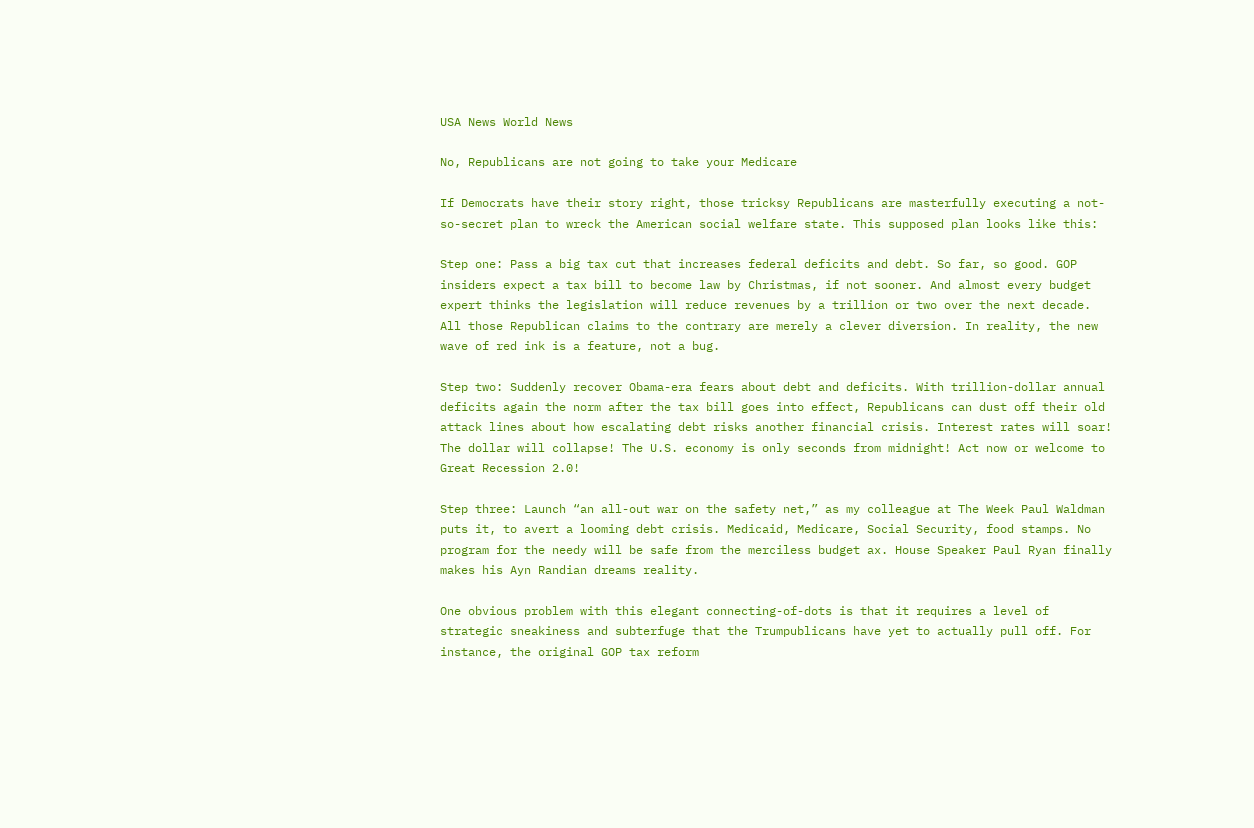USA News World News

No, Republicans are not going to take your Medicare

If Democrats have their story right, those tricksy Republicans are masterfully executing a not-so-secret plan to wreck the American social welfare state. This supposed plan looks like this:

Step one: Pass a big tax cut that increases federal deficits and debt. So far, so good. GOP insiders expect a tax bill to become law by Christmas, if not sooner. And almost every budget expert thinks the legislation will reduce revenues by a trillion or two over the next decade. All those Republican claims to the contrary are merely a clever diversion. In reality, the new wave of red ink is a feature, not a bug.

Step two: Suddenly recover Obama-era fears about debt and deficits. With trillion-dollar annual deficits again the norm after the tax bill goes into effect, Republicans can dust off their old attack lines about how escalating debt risks another financial crisis. Interest rates will soar! The dollar will collapse! The U.S. economy is only seconds from midnight! Act now or welcome to Great Recession 2.0!

Step three: Launch “an all-out war on the safety net,” as my colleague at The Week Paul Waldman puts it, to avert a looming debt crisis. Medicaid, Medicare, Social Security, food stamps. No program for the needy will be safe from the merciless budget ax. House Speaker Paul Ryan finally makes his Ayn Randian dreams reality.

One obvious problem with this elegant connecting-of-dots is that it requires a level of strategic sneakiness and subterfuge that the Trumpublicans have yet to actually pull off. For instance, the original GOP tax reform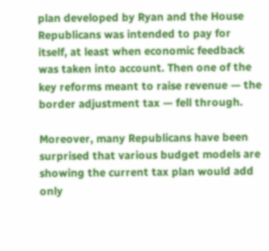plan developed by Ryan and the House Republicans was intended to pay for itself, at least when economic feedback was taken into account. Then one of the key reforms meant to raise revenue — the border adjustment tax — fell through.

Moreover, many Republicans have been surprised that various budget models are showing the current tax plan would add only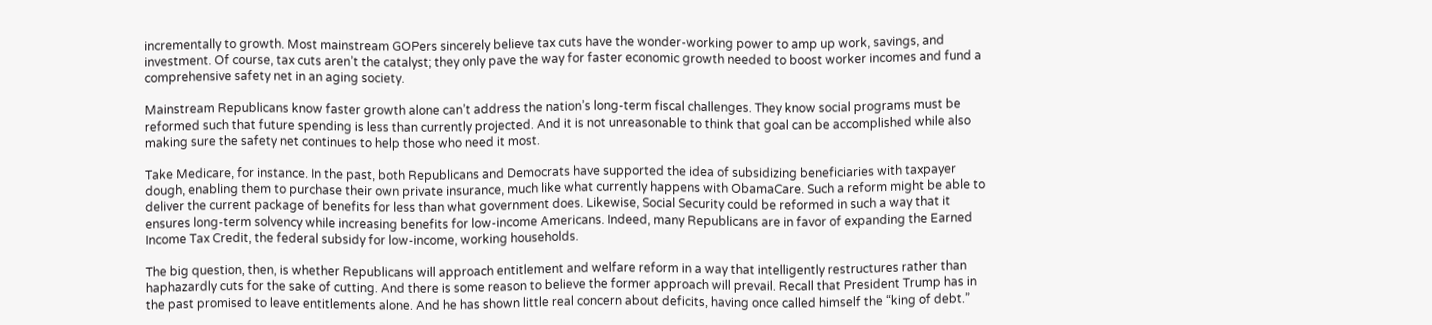incrementally to growth. Most mainstream GOPers sincerely believe tax cuts have the wonder-working power to amp up work, savings, and investment. Of course, tax cuts aren’t the catalyst; they only pave the way for faster economic growth needed to boost worker incomes and fund a comprehensive safety net in an aging society.

Mainstream Republicans know faster growth alone can’t address the nation’s long-term fiscal challenges. They know social programs must be reformed such that future spending is less than currently projected. And it is not unreasonable to think that goal can be accomplished while also making sure the safety net continues to help those who need it most.

Take Medicare, for instance. In the past, both Republicans and Democrats have supported the idea of subsidizing beneficiaries with taxpayer dough, enabling them to purchase their own private insurance, much like what currently happens with ObamaCare. Such a reform might be able to deliver the current package of benefits for less than what government does. Likewise, Social Security could be reformed in such a way that it ensures long-term solvency while increasing benefits for low-income Americans. Indeed, many Republicans are in favor of expanding the Earned Income Tax Credit, the federal subsidy for low-income, working households.

The big question, then, is whether Republicans will approach entitlement and welfare reform in a way that intelligently restructures rather than haphazardly cuts for the sake of cutting. And there is some reason to believe the former approach will prevail. Recall that President Trump has in the past promised to leave entitlements alone. And he has shown little real concern about deficits, having once called himself the “king of debt.”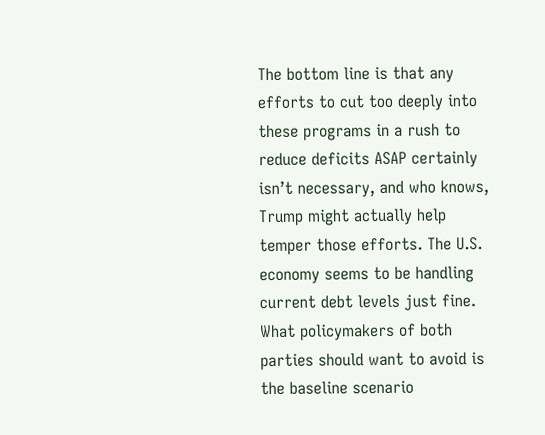The bottom line is that any efforts to cut too deeply into these programs in a rush to reduce deficits ASAP certainly isn’t necessary, and who knows, Trump might actually help temper those efforts. The U.S. economy seems to be handling current debt levels just fine. What policymakers of both parties should want to avoid is the baseline scenario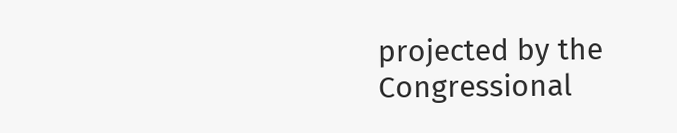projected by the Congressional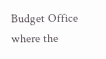Budget Office where the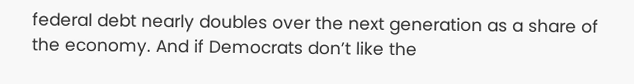federal debt nearly doubles over the next generation as a share of the economy. And if Democrats don’t like the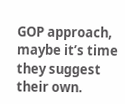GOP approach, maybe it’s time they suggest their own.